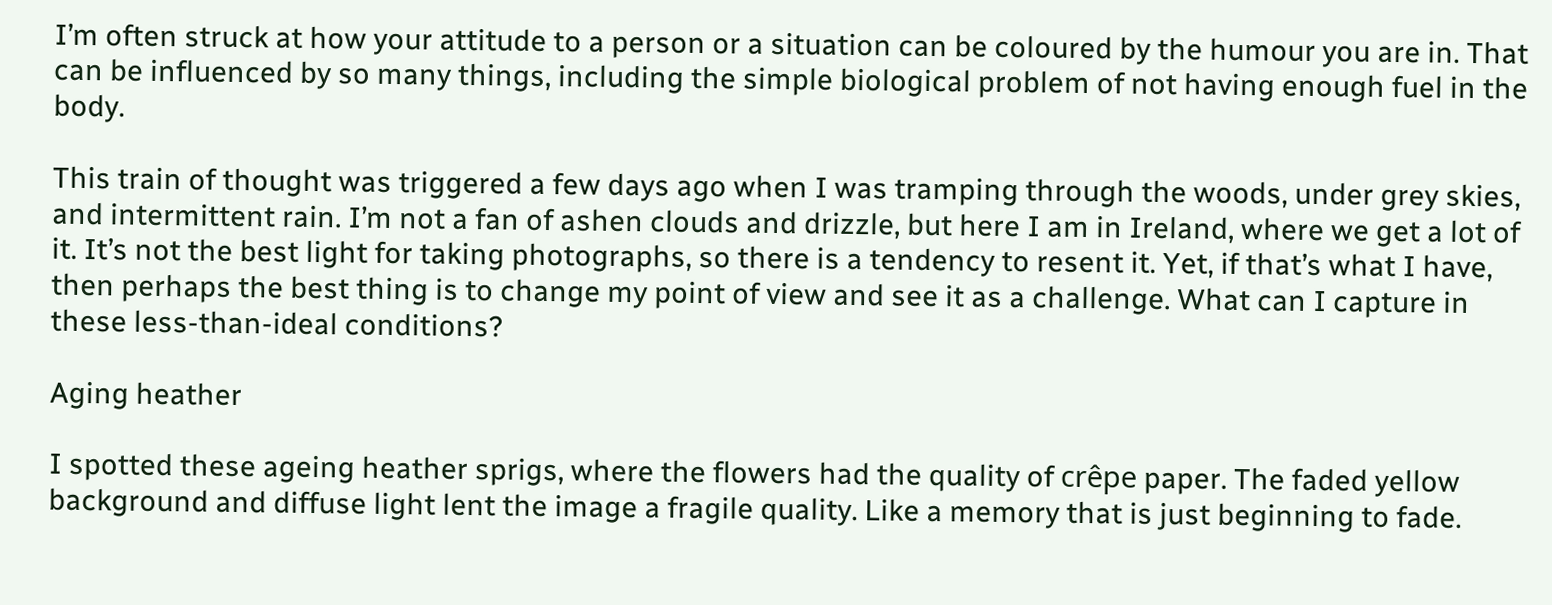I’m often struck at how your attitude to a person or a situation can be coloured by the humour you are in. That can be influenced by so many things, including the simple biological problem of not having enough fuel in the body.

This train of thought was triggered a few days ago when I was tramping through the woods, under grey skies, and intermittent rain. I’m not a fan of ashen clouds and drizzle, but here I am in Ireland, where we get a lot of it. It’s not the best light for taking photographs, so there is a tendency to resent it. Yet, if that’s what I have, then perhaps the best thing is to change my point of view and see it as a challenge. What can I capture in these less-than-ideal conditions?

Aging heather

I spotted these ageing heather sprigs, where the flowers had the quality of crêpe paper. The faded yellow background and diffuse light lent the image a fragile quality. Like a memory that is just beginning to fade.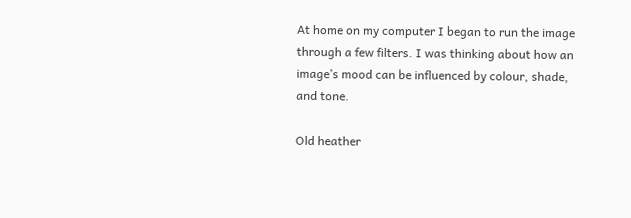At home on my computer I began to run the image through a few filters. I was thinking about how an image’s mood can be influenced by colour, shade, and tone.

Old heather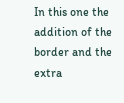In this one the addition of the border and the extra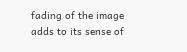fading of the image adds to its sense of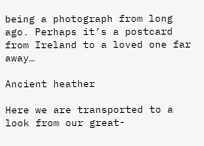being a photograph from long ago. Perhaps it’s a postcard from Ireland to a loved one far away…

Ancient heather

Here we are transported to a look from our great-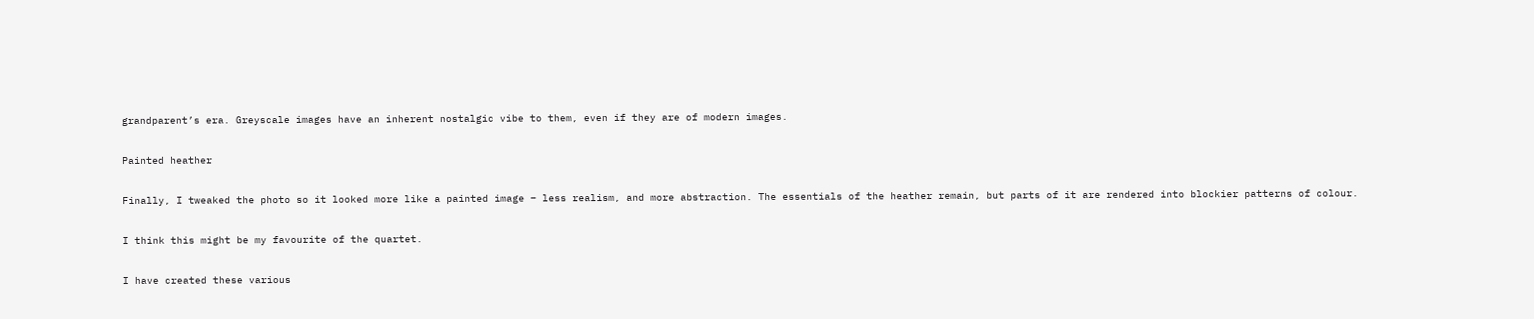grandparent’s era. Greyscale images have an inherent nostalgic vibe to them, even if they are of modern images.

Painted heather

Finally, I tweaked the photo so it looked more like a painted image – less realism, and more abstraction. The essentials of the heather remain, but parts of it are rendered into blockier patterns of colour.

I think this might be my favourite of the quartet.

I have created these various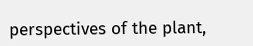perspectives of the plant,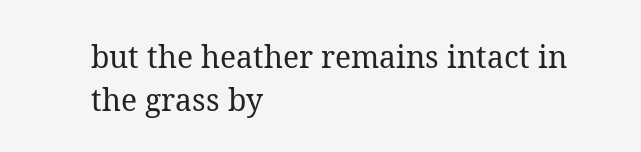but the heather remains intact in the grass by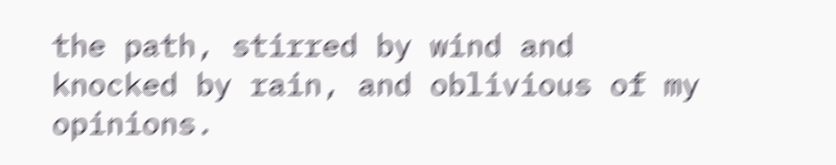the path, stirred by wind and knocked by rain, and oblivious of my opinions.